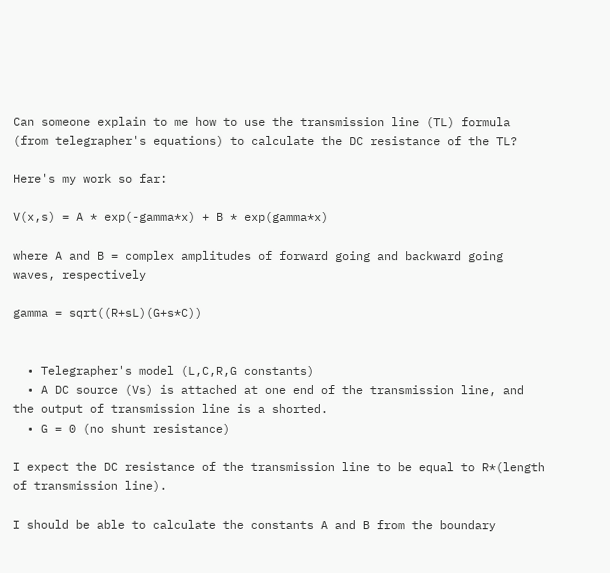Can someone explain to me how to use the transmission line (TL) formula (from telegrapher's equations) to calculate the DC resistance of the TL?

Here's my work so far:

V(x,s) = A * exp(-gamma*x) + B * exp(gamma*x)

where A and B = complex amplitudes of forward going and backward going waves, respectively

gamma = sqrt((R+sL)(G+s*C))


  • Telegrapher's model (L,C,R,G constants)
  • A DC source (Vs) is attached at one end of the transmission line, and the output of transmission line is a shorted.
  • G = 0 (no shunt resistance)

I expect the DC resistance of the transmission line to be equal to R*(length of transmission line).

I should be able to calculate the constants A and B from the boundary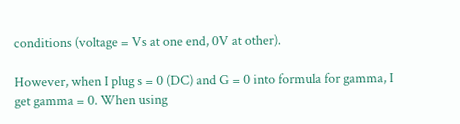conditions (voltage = Vs at one end, 0V at other).

However, when I plug s = 0 (DC) and G = 0 into formula for gamma, I get gamma = 0. When using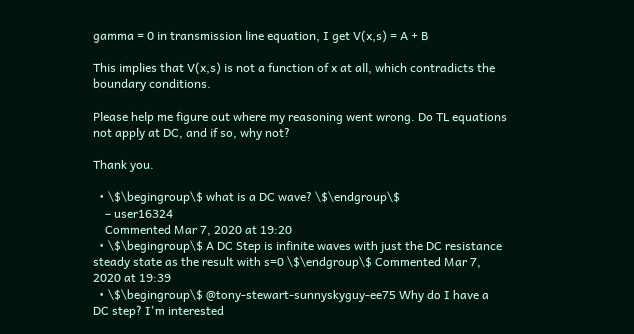gamma = 0 in transmission line equation, I get V(x,s) = A + B

This implies that V(x,s) is not a function of x at all, which contradicts the boundary conditions.

Please help me figure out where my reasoning went wrong. Do TL equations not apply at DC, and if so, why not?

Thank you.

  • \$\begingroup\$ what is a DC wave? \$\endgroup\$
    – user16324
    Commented Mar 7, 2020 at 19:20
  • \$\begingroup\$ A DC Step is infinite waves with just the DC resistance steady state as the result with s=0 \$\endgroup\$ Commented Mar 7, 2020 at 19:39
  • \$\begingroup\$ @tony-stewart-sunnyskyguy-ee75 Why do I have a DC step? I'm interested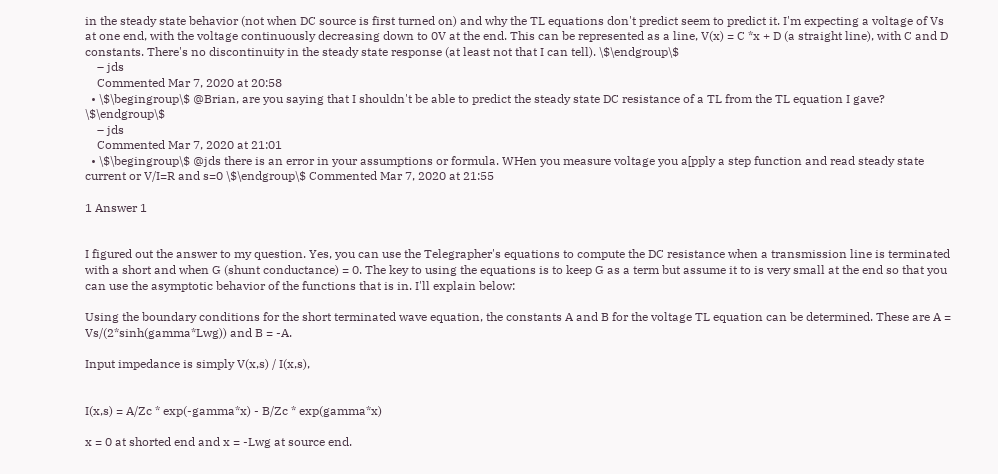in the steady state behavior (not when DC source is first turned on) and why the TL equations don't predict seem to predict it. I'm expecting a voltage of Vs at one end, with the voltage continuously decreasing down to 0V at the end. This can be represented as a line, V(x) = C *x + D (a straight line), with C and D constants. There's no discontinuity in the steady state response (at least not that I can tell). \$\endgroup\$
    – jds
    Commented Mar 7, 2020 at 20:58
  • \$\begingroup\$ @Brian, are you saying that I shouldn't be able to predict the steady state DC resistance of a TL from the TL equation I gave? \$\endgroup\$
    – jds
    Commented Mar 7, 2020 at 21:01
  • \$\begingroup\$ @jds there is an error in your assumptions or formula. WHen you measure voltage you a[pply a step function and read steady state current or V/I=R and s=0 \$\endgroup\$ Commented Mar 7, 2020 at 21:55

1 Answer 1


I figured out the answer to my question. Yes, you can use the Telegrapher's equations to compute the DC resistance when a transmission line is terminated with a short and when G (shunt conductance) = 0. The key to using the equations is to keep G as a term but assume it to is very small at the end so that you can use the asymptotic behavior of the functions that is in. I'll explain below:

Using the boundary conditions for the short terminated wave equation, the constants A and B for the voltage TL equation can be determined. These are A = Vs/(2*sinh(gamma*Lwg)) and B = -A.

Input impedance is simply V(x,s) / I(x,s),


I(x,s) = A/Zc * exp(-gamma*x) - B/Zc * exp(gamma*x)

x = 0 at shorted end and x = -Lwg at source end.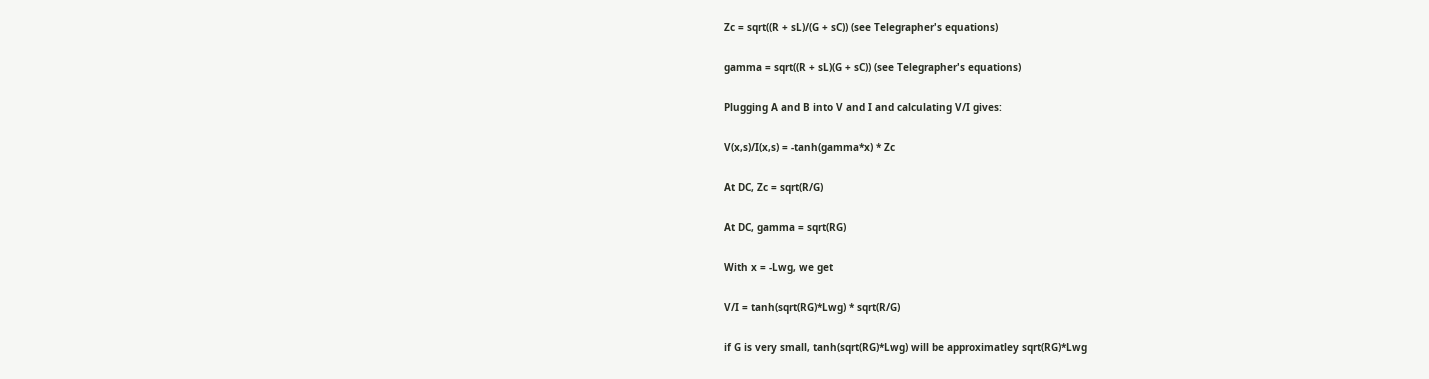Zc = sqrt((R + sL)/(G + sC)) (see Telegrapher's equations)

gamma = sqrt((R + sL)(G + sC)) (see Telegrapher's equations)

Plugging A and B into V and I and calculating V/I gives:

V(x,s)/I(x,s) = -tanh(gamma*x) * Zc

At DC, Zc = sqrt(R/G)

At DC, gamma = sqrt(RG)

With x = -Lwg, we get

V/I = tanh(sqrt(RG)*Lwg) * sqrt(R/G)

if G is very small, tanh(sqrt(RG)*Lwg) will be approximatley sqrt(RG)*Lwg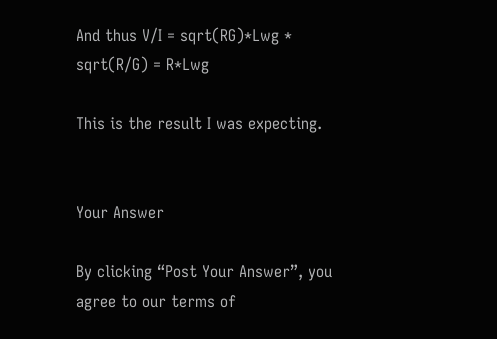And thus V/I = sqrt(RG)*Lwg * sqrt(R/G) = R*Lwg

This is the result I was expecting.


Your Answer

By clicking “Post Your Answer”, you agree to our terms of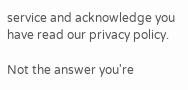service and acknowledge you have read our privacy policy.

Not the answer you're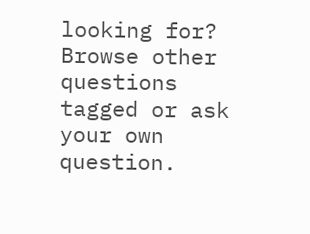looking for? Browse other questions tagged or ask your own question.